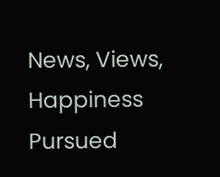News, Views, Happiness Pursued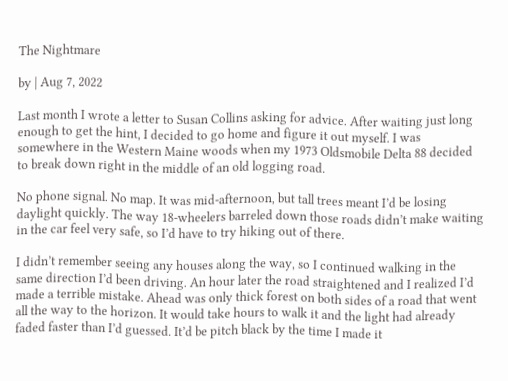The Nightmare

by | Aug 7, 2022

Last month I wrote a letter to Susan Collins asking for advice. After waiting just long enough to get the hint, I decided to go home and figure it out myself. I was somewhere in the Western Maine woods when my 1973 Oldsmobile Delta 88 decided to break down right in the middle of an old logging road.

No phone signal. No map. It was mid-afternoon, but tall trees meant I’d be losing daylight quickly. The way 18-wheelers barreled down those roads didn’t make waiting in the car feel very safe, so I’d have to try hiking out of there.

I didn’t remember seeing any houses along the way, so I continued walking in the same direction I’d been driving. An hour later the road straightened and I realized I’d made a terrible mistake. Ahead was only thick forest on both sides of a road that went all the way to the horizon. It would take hours to walk it and the light had already faded faster than I’d guessed. It’d be pitch black by the time I made it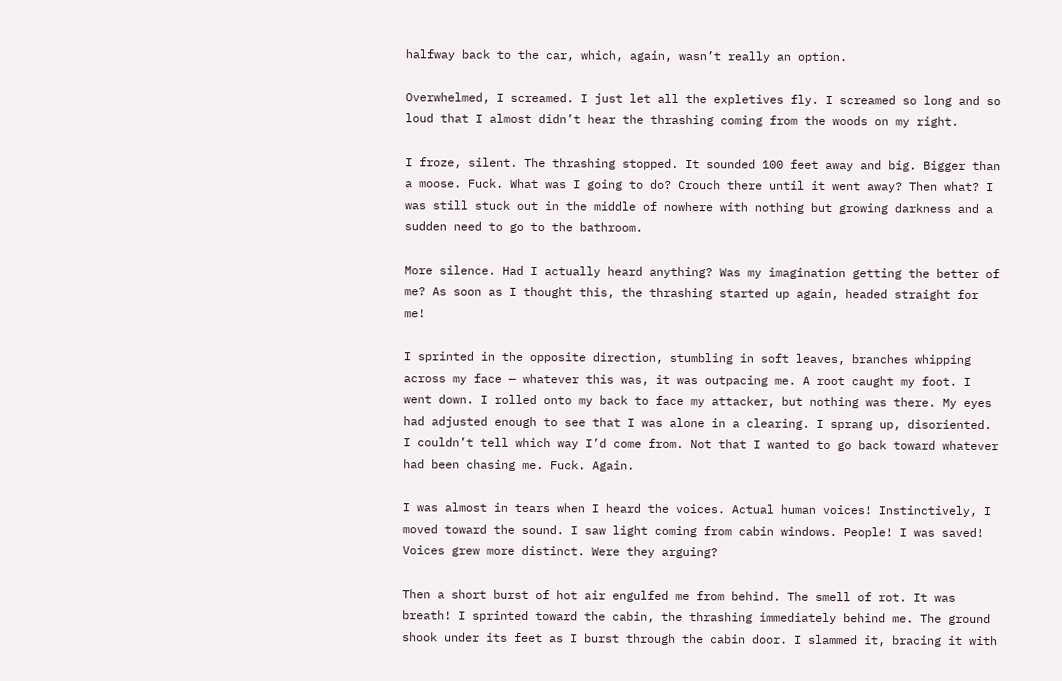halfway back to the car, which, again, wasn’t really an option.

Overwhelmed, I screamed. I just let all the expletives fly. I screamed so long and so loud that I almost didn’t hear the thrashing coming from the woods on my right.

I froze, silent. The thrashing stopped. It sounded 100 feet away and big. Bigger than a moose. Fuck. What was I going to do? Crouch there until it went away? Then what? I was still stuck out in the middle of nowhere with nothing but growing darkness and a sudden need to go to the bathroom.

More silence. Had I actually heard anything? Was my imagination getting the better of me? As soon as I thought this, the thrashing started up again, headed straight for me!

I sprinted in the opposite direction, stumbling in soft leaves, branches whipping across my face — whatever this was, it was outpacing me. A root caught my foot. I went down. I rolled onto my back to face my attacker, but nothing was there. My eyes had adjusted enough to see that I was alone in a clearing. I sprang up, disoriented. I couldn’t tell which way I’d come from. Not that I wanted to go back toward whatever had been chasing me. Fuck. Again.

I was almost in tears when I heard the voices. Actual human voices! Instinctively, I moved toward the sound. I saw light coming from cabin windows. People! I was saved! Voices grew more distinct. Were they arguing?

Then a short burst of hot air engulfed me from behind. The smell of rot. It was breath! I sprinted toward the cabin, the thrashing immediately behind me. The ground shook under its feet as I burst through the cabin door. I slammed it, bracing it with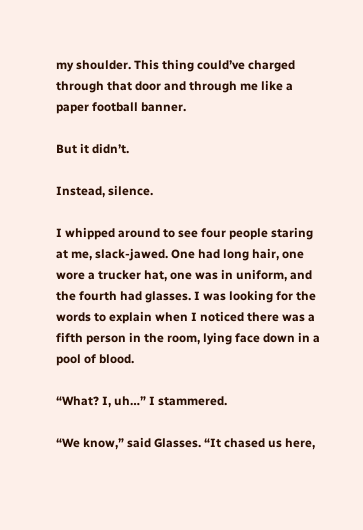my shoulder. This thing could’ve charged through that door and through me like a paper football banner.

But it didn’t.

Instead, silence.

I whipped around to see four people staring at me, slack-jawed. One had long hair, one wore a trucker hat, one was in uniform, and the fourth had glasses. I was looking for the words to explain when I noticed there was a fifth person in the room, lying face down in a pool of blood.

“What? I, uh…” I stammered.

“We know,” said Glasses. “It chased us here,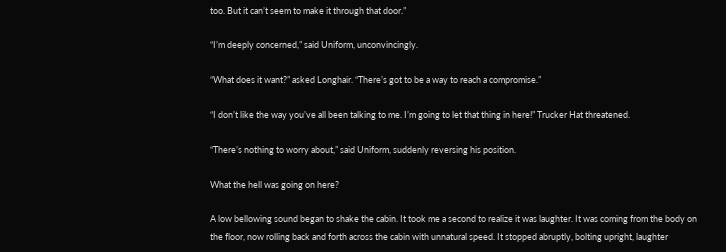too. But it can’t seem to make it through that door.”

“I’m deeply concerned,” said Uniform, unconvincingly.

“What does it want?” asked Longhair. “There’s got to be a way to reach a compromise.”

“I don’t like the way you’ve all been talking to me. I’m going to let that thing in here!” Trucker Hat threatened.

“There’s nothing to worry about,” said Uniform, suddenly reversing his position.

What the hell was going on here?

A low bellowing sound began to shake the cabin. It took me a second to realize it was laughter. It was coming from the body on the floor, now rolling back and forth across the cabin with unnatural speed. It stopped abruptly, bolting upright, laughter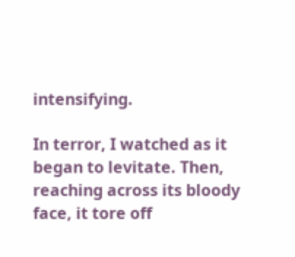intensifying.

In terror, I watched as it began to levitate. Then, reaching across its bloody face, it tore off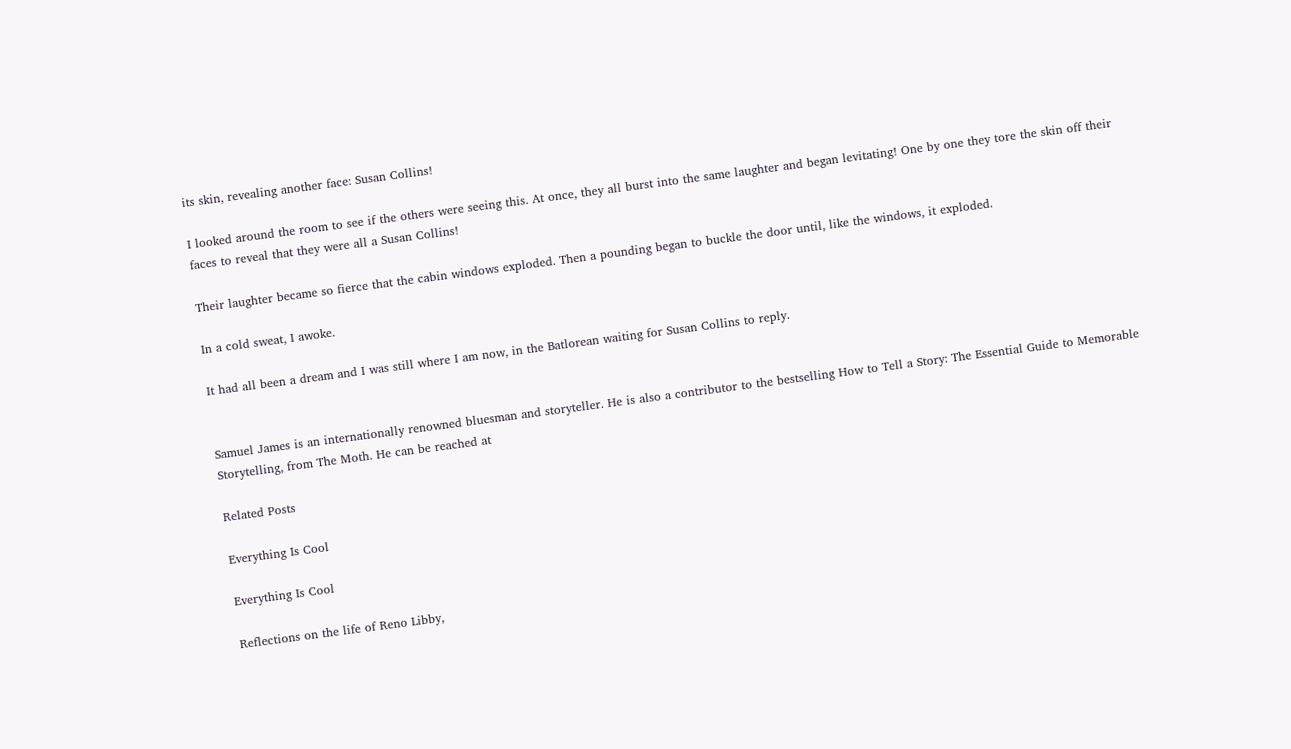its skin, revealing another face: Susan Collins!

I looked around the room to see if the others were seeing this. At once, they all burst into the same laughter and began levitating! One by one they tore the skin off their faces to reveal that they were all a Susan Collins!

Their laughter became so fierce that the cabin windows exploded. Then a pounding began to buckle the door until, like the windows, it exploded.

In a cold sweat, I awoke.

It had all been a dream and I was still where I am now, in the Batlorean waiting for Susan Collins to reply.


Samuel James is an internationally renowned bluesman and storyteller. He is also a contributor to the bestselling How to Tell a Story: The Essential Guide to Memorable Storytelling, from The Moth. He can be reached at

Related Posts

Everything Is Cool

Everything Is Cool

Reflections on the life of Reno Libby,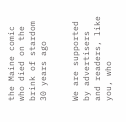the Maine comic who died on the brink of stardom 30 years ago


We are supported by advertisers and readers, like you, who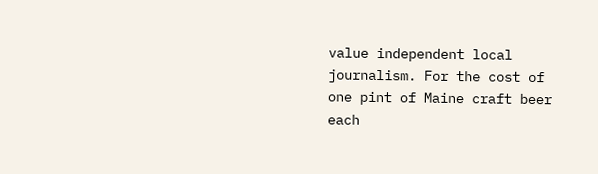value independent local journalism. For the cost of one pint of Maine craft beer each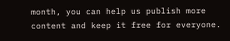month, you can help us publish more content and keep it free for everyone.